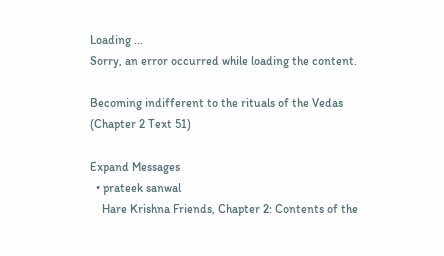Loading ...
Sorry, an error occurred while loading the content.

Becoming indifferent to the rituals of the Vedas (Chapter 2 Text 51)

Expand Messages
  • prateek sanwal
    Hare Krishna Friends, Chapter 2: Contents of the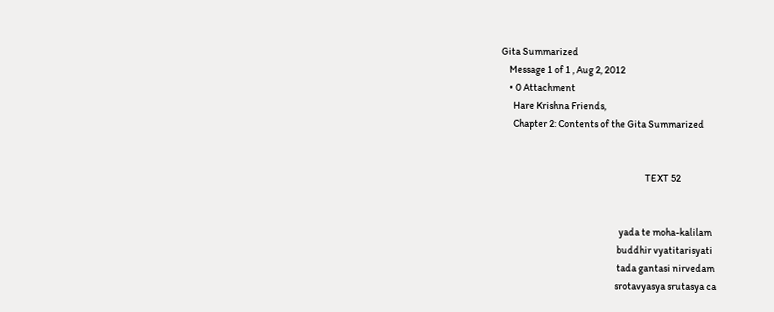Gita Summarized
    Message 1 of 1 , Aug 2, 2012
    • 0 Attachment
      Hare Krishna Friends,
      Chapter 2: Contents of the Gita Summarized


                                                                        TEXT 52


                                                           yada te moha-kalilam
                                                          buddhir vyatitarisyati
                                                          tada gantasi nirvedam
                                                         srotavyasya srutasya ca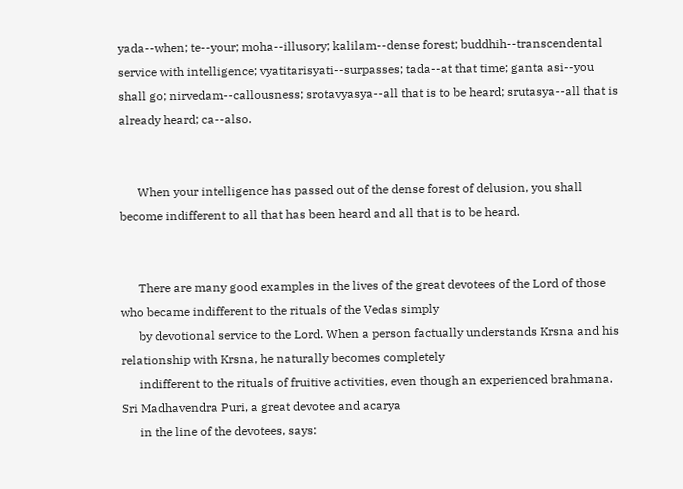yada--when; te--your; moha--illusory; kalilam--dense forest; buddhih--transcendental service with intelligence; vyatitarisyati--surpasses; tada--at that time; ganta asi--you shall go; nirvedam--callousness; srotavyasya--all that is to be heard; srutasya--all that is already heard; ca--also.


      When your intelligence has passed out of the dense forest of delusion, you shall become indifferent to all that has been heard and all that is to be heard.


      There are many good examples in the lives of the great devotees of the Lord of those who became indifferent to the rituals of the Vedas simply
      by devotional service to the Lord. When a person factually understands Krsna and his relationship with Krsna, he naturally becomes completely
      indifferent to the rituals of fruitive activities, even though an experienced brahmana. Sri Madhavendra Puri, a great devotee and acarya
      in the line of the devotees, says: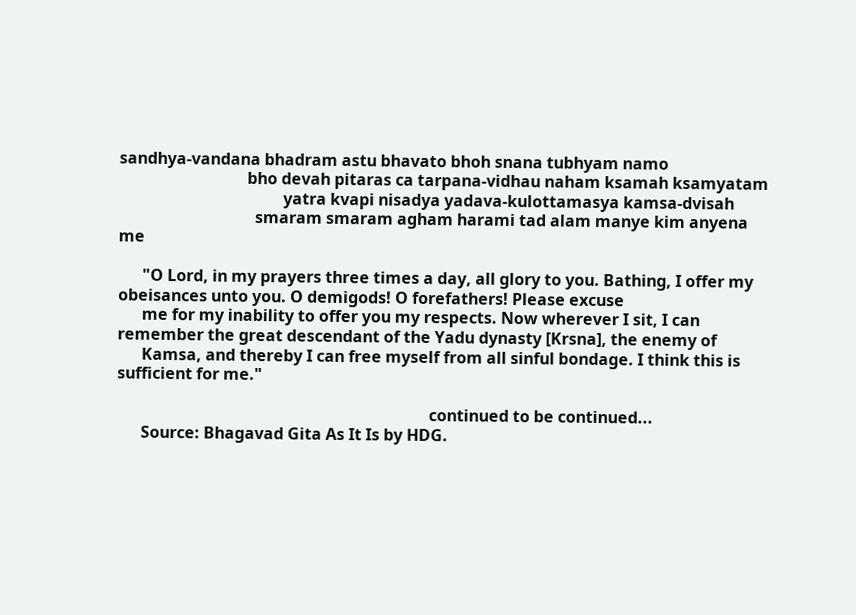sandhya-vandana bhadram astu bhavato bhoh snana tubhyam namo
                                bho devah pitaras ca tarpana-vidhau naham ksamah ksamyatam
                                         yatra kvapi nisadya yadava-kulottamasya kamsa-dvisah
                                  smaram smaram agham harami tad alam manye kim anyena me

      "O Lord, in my prayers three times a day, all glory to you. Bathing, I offer my obeisances unto you. O demigods! O forefathers! Please excuse
      me for my inability to offer you my respects. Now wherever I sit, I can remember the great descendant of the Yadu dynasty [Krsna], the enemy of
      Kamsa, and thereby I can free myself from all sinful bondage. I think this is sufficient for me."

                                                                              continued to be continued...
      Source: Bhagavad Gita As It Is by HDG.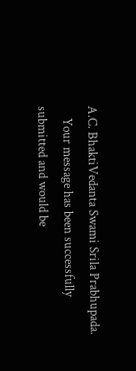A.C. BhaktiVedanta Swami Srila Prabhupada.
    Your message has been successfully submitted and would be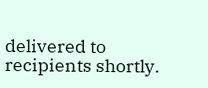delivered to recipients shortly.